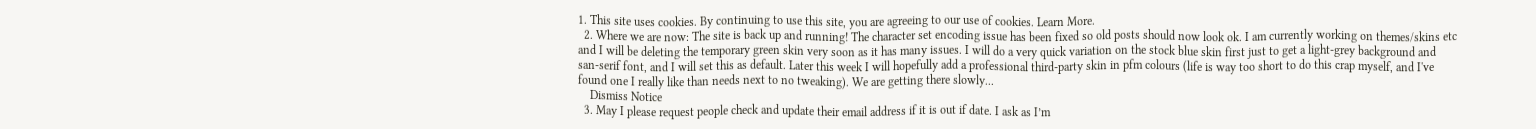1. This site uses cookies. By continuing to use this site, you are agreeing to our use of cookies. Learn More.
  2. Where we are now: The site is back up and running! The character set encoding issue has been fixed so old posts should now look ok. I am currently working on themes/skins etc and I will be deleting the temporary green skin very soon as it has many issues. I will do a very quick variation on the stock blue skin first just to get a light-grey background and san-serif font, and I will set this as default. Later this week I will hopefully add a professional third-party skin in pfm colours (life is way too short to do this crap myself, and I've found one I really like than needs next to no tweaking). We are getting there slowly...
    Dismiss Notice
  3. May I please request people check and update their email address if it is out if date. I ask as I’m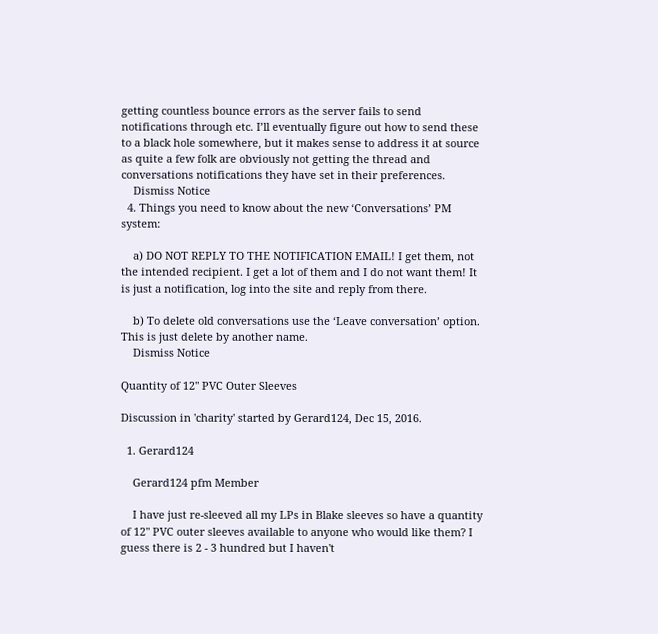getting countless bounce errors as the server fails to send notifications through etc. I’ll eventually figure out how to send these to a black hole somewhere, but it makes sense to address it at source as quite a few folk are obviously not getting the thread and conversations notifications they have set in their preferences.
    Dismiss Notice
  4. Things you need to know about the new ‘Conversations’ PM system:

    a) DO NOT REPLY TO THE NOTIFICATION EMAIL! I get them, not the intended recipient. I get a lot of them and I do not want them! It is just a notification, log into the site and reply from there.

    b) To delete old conversations use the ‘Leave conversation’ option. This is just delete by another name.
    Dismiss Notice

Quantity of 12" PVC Outer Sleeves

Discussion in 'charity' started by Gerard124, Dec 15, 2016.

  1. Gerard124

    Gerard124 pfm Member

    I have just re-sleeved all my LPs in Blake sleeves so have a quantity of 12" PVC outer sleeves available to anyone who would like them? I guess there is 2 - 3 hundred but I haven't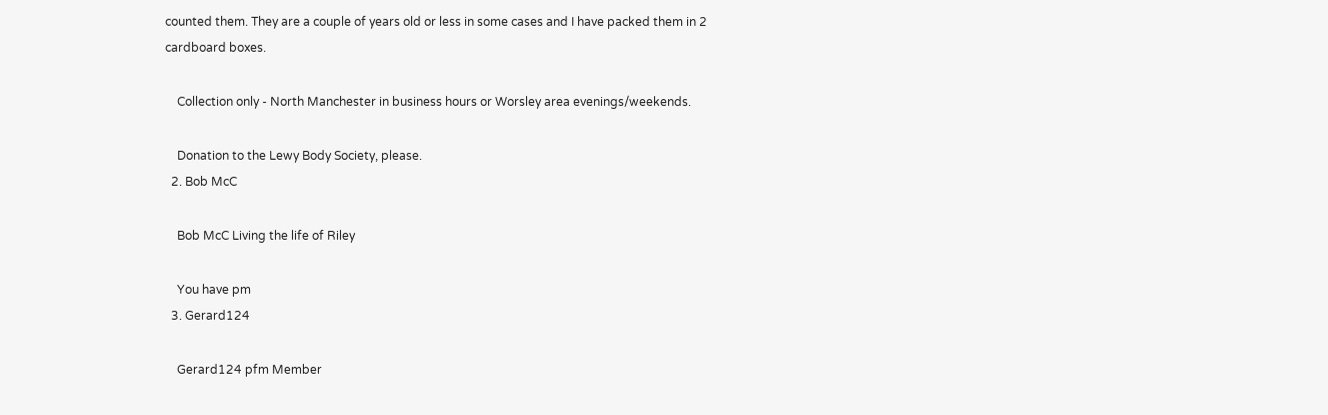counted them. They are a couple of years old or less in some cases and I have packed them in 2 cardboard boxes.

    Collection only - North Manchester in business hours or Worsley area evenings/weekends.

    Donation to the Lewy Body Society, please.
  2. Bob McC

    Bob McC Living the life of Riley

    You have pm
  3. Gerard124

    Gerard124 pfm Member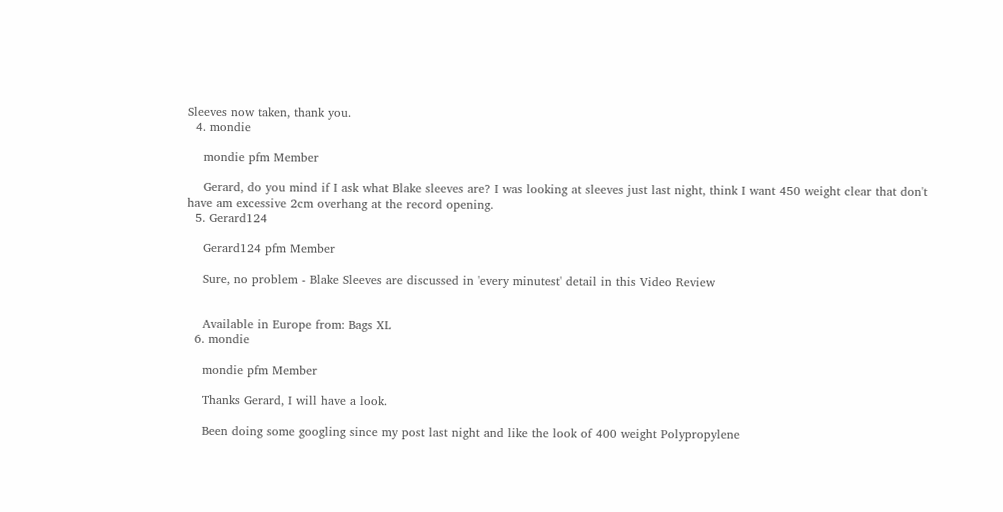Sleeves now taken, thank you.
  4. mondie

    mondie pfm Member

    Gerard, do you mind if I ask what Blake sleeves are? I was looking at sleeves just last night, think I want 450 weight clear that don't have am excessive 2cm overhang at the record opening.
  5. Gerard124

    Gerard124 pfm Member

    Sure, no problem - Blake Sleeves are discussed in 'every minutest' detail in this Video Review


    Available in Europe from: Bags XL
  6. mondie

    mondie pfm Member

    Thanks Gerard, I will have a look.

    Been doing some googling since my post last night and like the look of 400 weight Polypropylene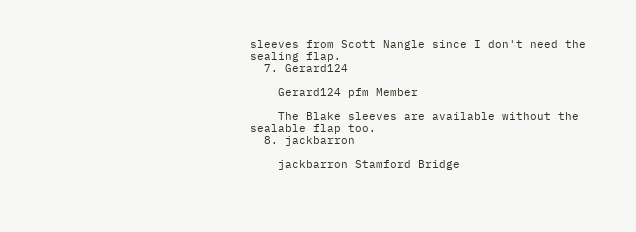sleeves from Scott Nangle since I don't need the sealing flap.
  7. Gerard124

    Gerard124 pfm Member

    The Blake sleeves are available without the sealable flap too.
  8. jackbarron

    jackbarron Stamford Bridge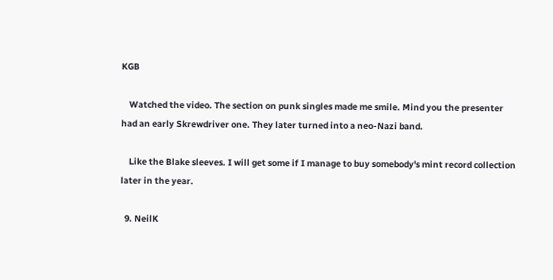KGB

    Watched the video. The section on punk singles made me smile. Mind you the presenter had an early Skrewdriver one. They later turned into a neo-Nazi band.

    Like the Blake sleeves. I will get some if I manage to buy somebody's mint record collection later in the year.

  9. NeilK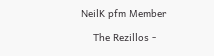NeilK pfm Member

    The Rezillos -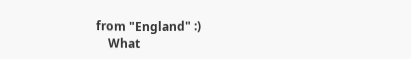from "England" :)
    What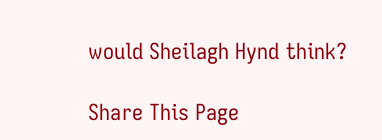would Sheilagh Hynd think?

Share This Page